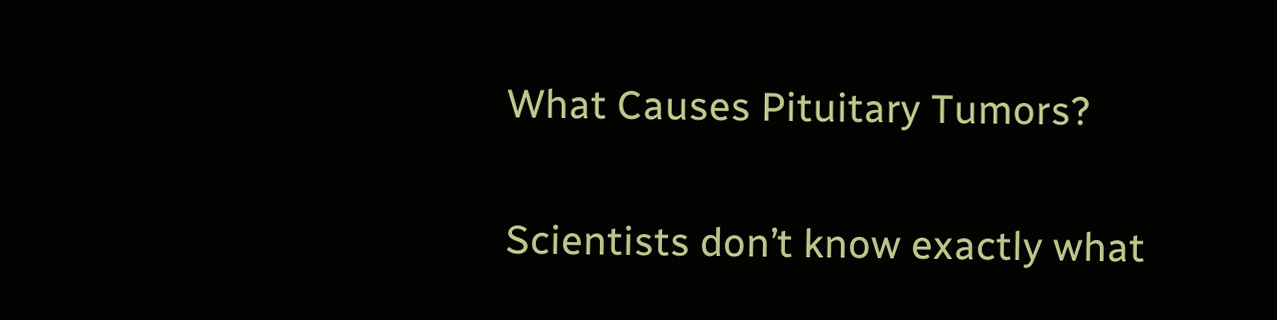What Causes Pituitary Tumors?

Scientists don’t know exactly what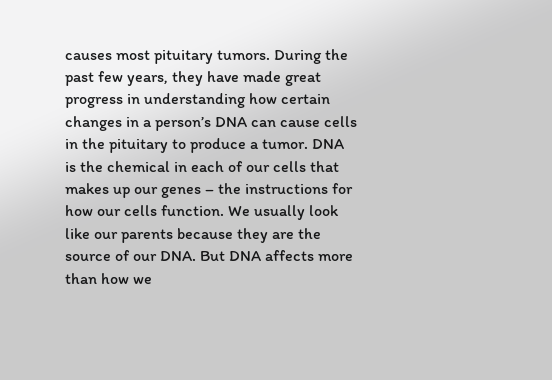causes most pituitary tumors. During the past few years, they have made great progress in understanding how certain changes in a person’s DNA can cause cells in the pituitary to produce a tumor. DNA is the chemical in each of our cells that makes up our genes – the instructions for how our cells function. We usually look like our parents because they are the source of our DNA. But DNA affects more than how we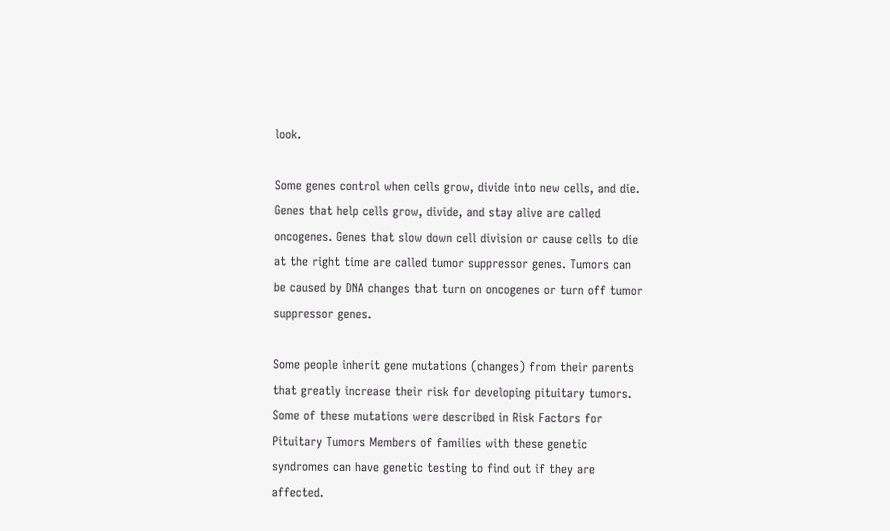look.

Some genes control when cells grow, divide into new cells, and die. Genes that help cells grow, divide, and stay alive are called oncogenes. Genes that slow down cell division or cause cells to die at the right time are called tumor suppressor genes. Tumors can be caused by DNA changes that turn on oncogenes or turn off tumor suppressor genes.

Some people inherit gene mutations (changes) from their parents that greatly increase their risk for developing pituitary tumors. Some of these mutations were described in Risk Factors for Pituitary Tumors Members of families with these genetic syndromes can have genetic testing to find out if they are affected.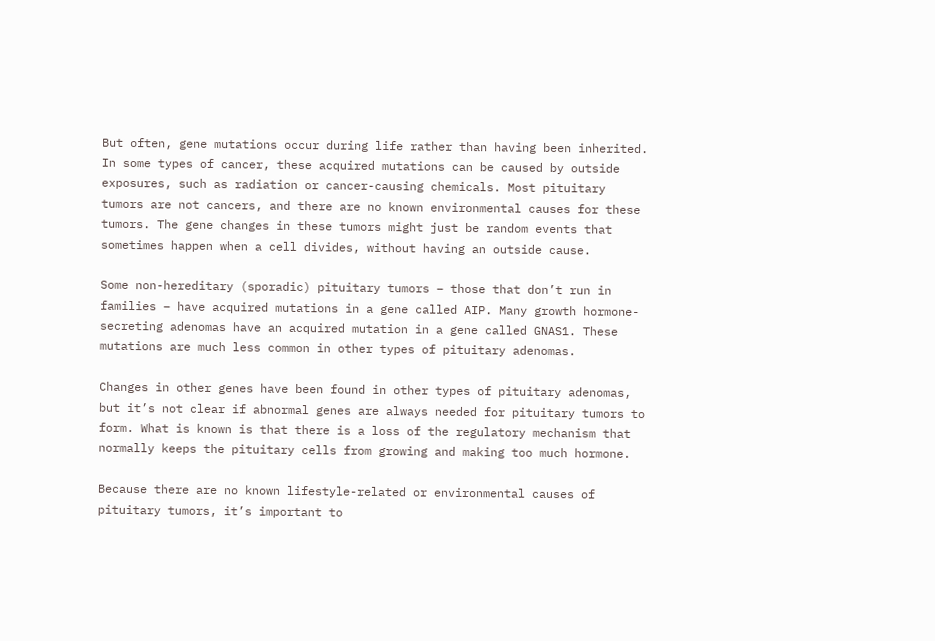But often, gene mutations occur during life rather than having been inherited. In some types of cancer, these acquired mutations can be caused by outside exposures, such as radiation or cancer-causing chemicals. Most pituitary tumors are not cancers, and there are no known environmental causes for these tumors. The gene changes in these tumors might just be random events that sometimes happen when a cell divides, without having an outside cause.

Some non-hereditary (sporadic) pituitary tumors – those that don’t run in families – have acquired mutations in a gene called AIP. Many growth hormone-secreting adenomas have an acquired mutation in a gene called GNAS1. These mutations are much less common in other types of pituitary adenomas.

Changes in other genes have been found in other types of pituitary adenomas, but it’s not clear if abnormal genes are always needed for pituitary tumors to form. What is known is that there is a loss of the regulatory mechanism that normally keeps the pituitary cells from growing and making too much hormone.

Because there are no known lifestyle-related or environmental causes of pituitary tumors, it’s important to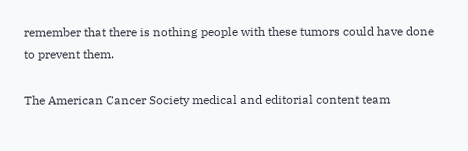remember that there is nothing people with these tumors could have done to prevent them.

The American Cancer Society medical and editorial content team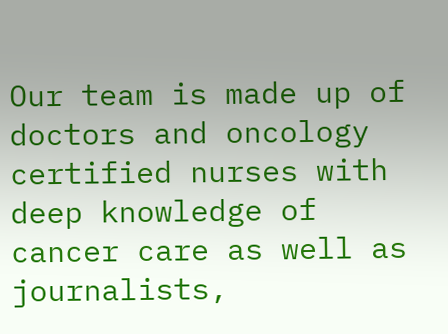Our team is made up of doctors and oncology certified nurses with deep knowledge of cancer care as well as journalists,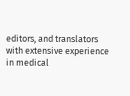editors, and translators with extensive experience in medical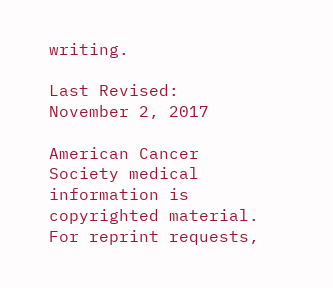writing.

Last Revised: November 2, 2017

American Cancer Society medical information is copyrighted material. For reprint requests,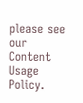please see our Content Usage Policy.